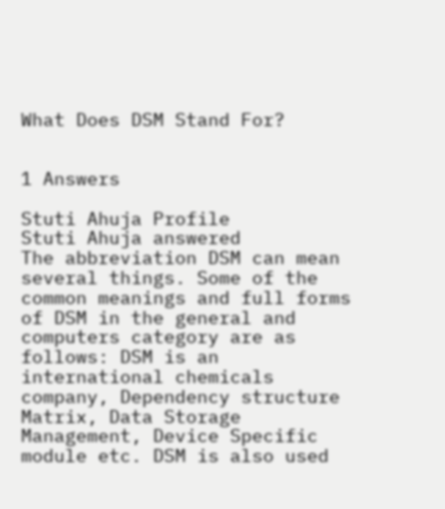What Does DSM Stand For?


1 Answers

Stuti Ahuja Profile
Stuti Ahuja answered
The abbreviation DSM can mean several things. Some of the common meanings and full forms of DSM in the general and computers category are as follows: DSM is an international chemicals company, Dependency structure Matrix, Data Storage Management, Device Specific module etc. DSM is also used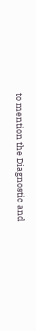to mention the Diagnostic and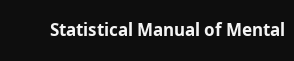Statistical Manual of Mental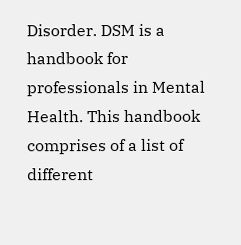Disorder. DSM is a handbook for professionals in Mental Health. This handbook comprises of a list of different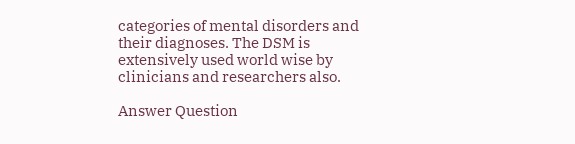categories of mental disorders and their diagnoses. The DSM is extensively used world wise by clinicians and researchers also.

Answer Question